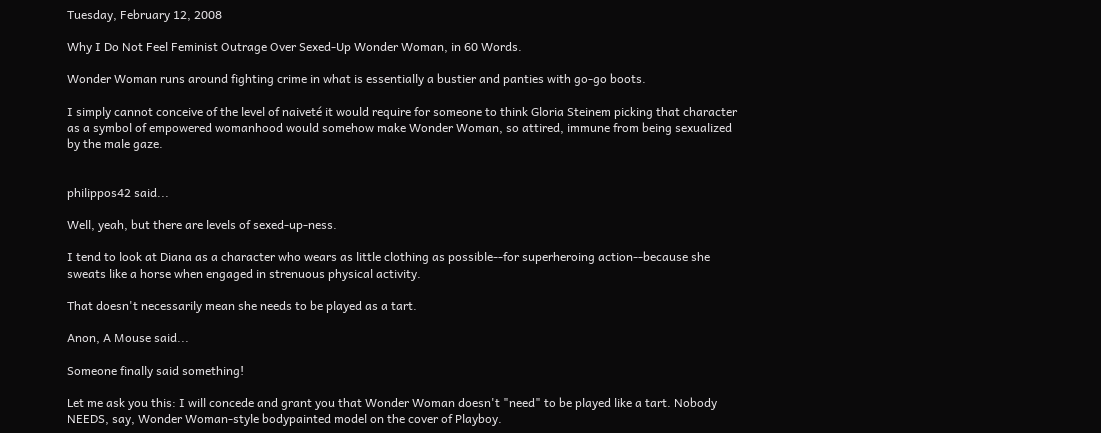Tuesday, February 12, 2008

Why I Do Not Feel Feminist Outrage Over Sexed-Up Wonder Woman, in 60 Words.

Wonder Woman runs around fighting crime in what is essentially a bustier and panties with go-go boots.

I simply cannot conceive of the level of naiveté it would require for someone to think Gloria Steinem picking that character as a symbol of empowered womanhood would somehow make Wonder Woman, so attired, immune from being sexualized by the male gaze.


philippos42 said...

Well, yeah, but there are levels of sexed-up-ness.

I tend to look at Diana as a character who wears as little clothing as possible--for superheroing action--because she sweats like a horse when engaged in strenuous physical activity.

That doesn't necessarily mean she needs to be played as a tart.

Anon, A Mouse said...

Someone finally said something!

Let me ask you this: I will concede and grant you that Wonder Woman doesn't "need" to be played like a tart. Nobody NEEDS, say, Wonder Woman-style bodypainted model on the cover of Playboy.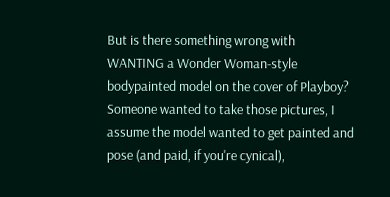But is there something wrong with WANTING a Wonder Woman-style bodypainted model on the cover of Playboy? Someone wanted to take those pictures, I assume the model wanted to get painted and pose (and paid, if you're cynical),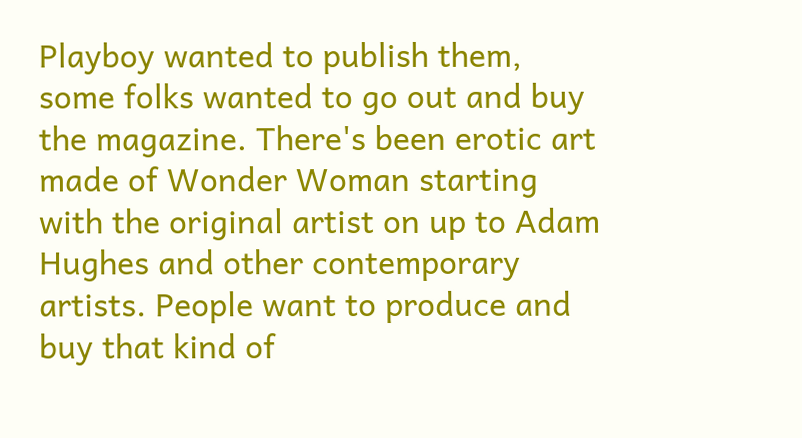Playboy wanted to publish them, some folks wanted to go out and buy the magazine. There's been erotic art made of Wonder Woman starting with the original artist on up to Adam Hughes and other contemporary artists. People want to produce and buy that kind of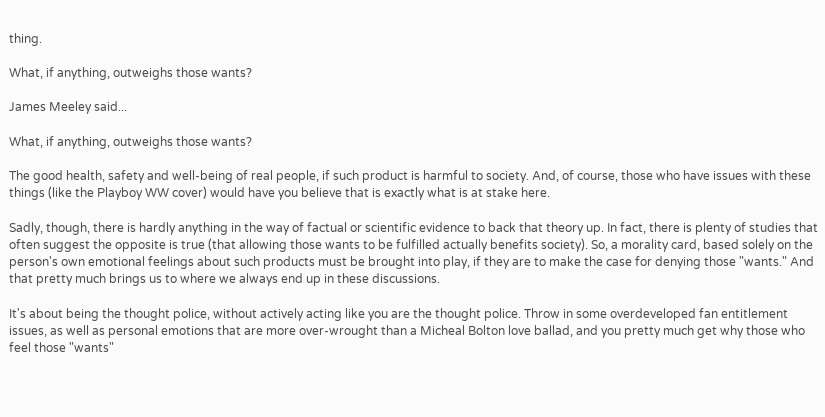thing.

What, if anything, outweighs those wants?

James Meeley said...

What, if anything, outweighs those wants?

The good health, safety and well-being of real people, if such product is harmful to society. And, of course, those who have issues with these things (like the Playboy WW cover) would have you believe that is exactly what is at stake here.

Sadly, though, there is hardly anything in the way of factual or scientific evidence to back that theory up. In fact, there is plenty of studies that often suggest the opposite is true (that allowing those wants to be fulfilled actually benefits society). So, a morality card, based solely on the person's own emotional feelings about such products must be brought into play, if they are to make the case for denying those "wants." And that pretty much brings us to where we always end up in these discussions.

It's about being the thought police, without actively acting like you are the thought police. Throw in some overdeveloped fan entitlement issues, as well as personal emotions that are more over-wrought than a Micheal Bolton love ballad, and you pretty much get why those who feel those "wants"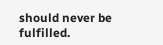should never be fulfilled.